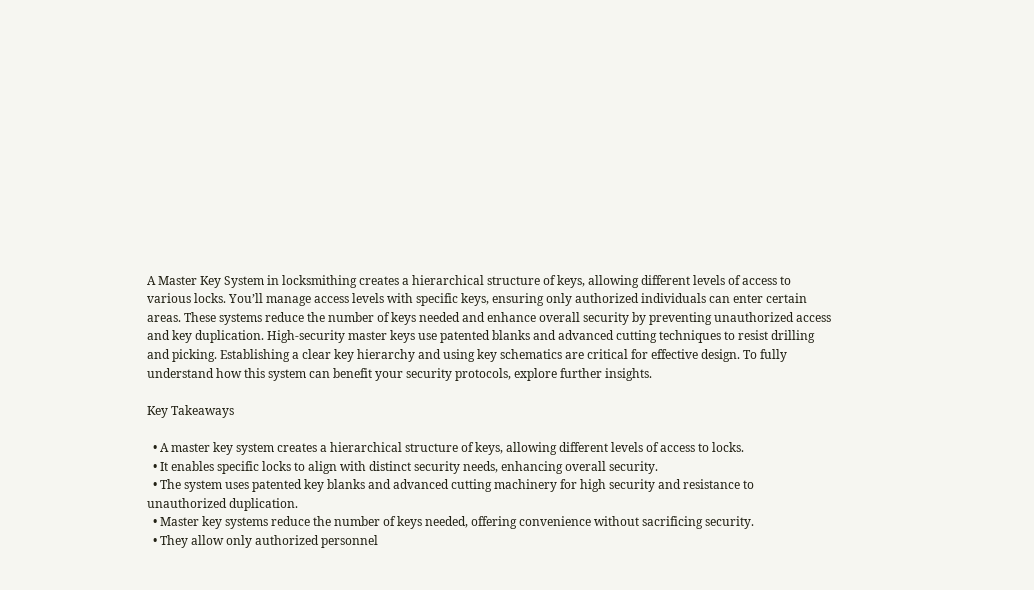A Master Key System in locksmithing creates a hierarchical structure of keys, allowing different levels of access to various locks. You’ll manage access levels with specific keys, ensuring only authorized individuals can enter certain areas. These systems reduce the number of keys needed and enhance overall security by preventing unauthorized access and key duplication. High-security master keys use patented blanks and advanced cutting techniques to resist drilling and picking. Establishing a clear key hierarchy and using key schematics are critical for effective design. To fully understand how this system can benefit your security protocols, explore further insights.

Key Takeaways

  • A master key system creates a hierarchical structure of keys, allowing different levels of access to locks.
  • It enables specific locks to align with distinct security needs, enhancing overall security.
  • The system uses patented key blanks and advanced cutting machinery for high security and resistance to unauthorized duplication.
  • Master key systems reduce the number of keys needed, offering convenience without sacrificing security.
  • They allow only authorized personnel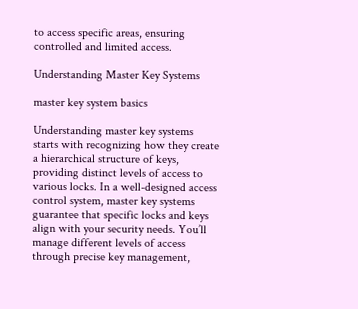to access specific areas, ensuring controlled and limited access.

Understanding Master Key Systems

master key system basics

Understanding master key systems starts with recognizing how they create a hierarchical structure of keys, providing distinct levels of access to various locks. In a well-designed access control system, master key systems guarantee that specific locks and keys align with your security needs. You’ll manage different levels of access through precise key management,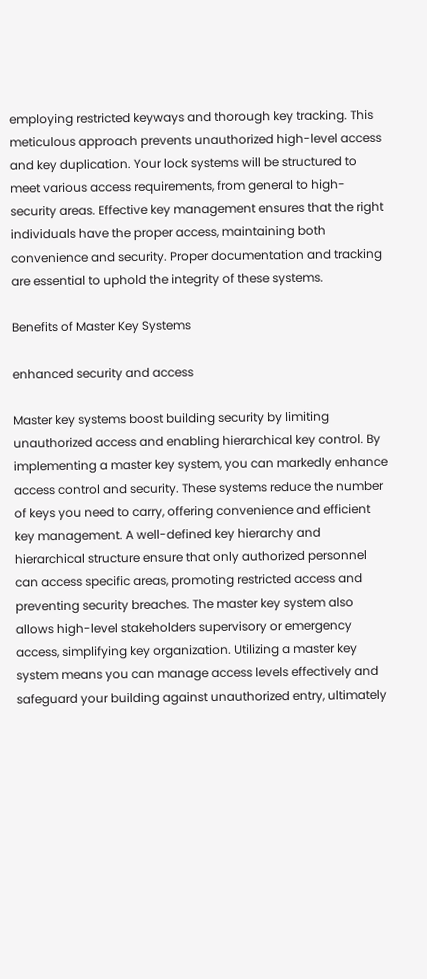employing restricted keyways and thorough key tracking. This meticulous approach prevents unauthorized high-level access and key duplication. Your lock systems will be structured to meet various access requirements, from general to high-security areas. Effective key management ensures that the right individuals have the proper access, maintaining both convenience and security. Proper documentation and tracking are essential to uphold the integrity of these systems.

Benefits of Master Key Systems

enhanced security and access

Master key systems boost building security by limiting unauthorized access and enabling hierarchical key control. By implementing a master key system, you can markedly enhance access control and security. These systems reduce the number of keys you need to carry, offering convenience and efficient key management. A well-defined key hierarchy and hierarchical structure ensure that only authorized personnel can access specific areas, promoting restricted access and preventing security breaches. The master key system also allows high-level stakeholders supervisory or emergency access, simplifying key organization. Utilizing a master key system means you can manage access levels effectively and safeguard your building against unauthorized entry, ultimately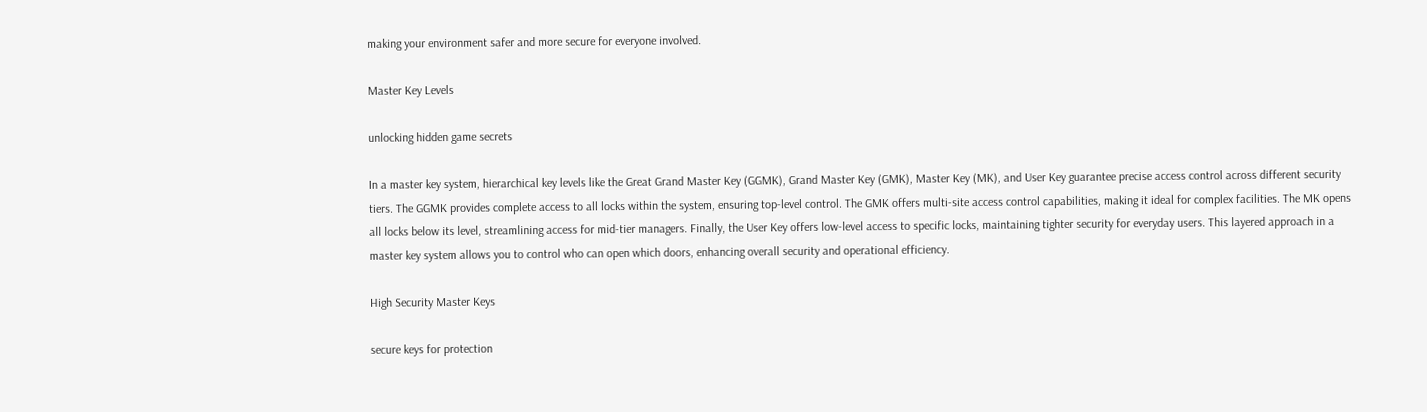making your environment safer and more secure for everyone involved.

Master Key Levels

unlocking hidden game secrets

In a master key system, hierarchical key levels like the Great Grand Master Key (GGMK), Grand Master Key (GMK), Master Key (MK), and User Key guarantee precise access control across different security tiers. The GGMK provides complete access to all locks within the system, ensuring top-level control. The GMK offers multi-site access control capabilities, making it ideal for complex facilities. The MK opens all locks below its level, streamlining access for mid-tier managers. Finally, the User Key offers low-level access to specific locks, maintaining tighter security for everyday users. This layered approach in a master key system allows you to control who can open which doors, enhancing overall security and operational efficiency.

High Security Master Keys

secure keys for protection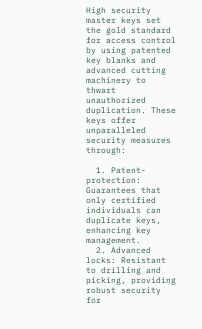High security master keys set the gold standard for access control by using patented key blanks and advanced cutting machinery to thwart unauthorized duplication. These keys offer unparalleled security measures through:

  1. Patent-protection: Guarantees that only certified individuals can duplicate keys, enhancing key management.
  2. Advanced locks: Resistant to drilling and picking, providing robust security for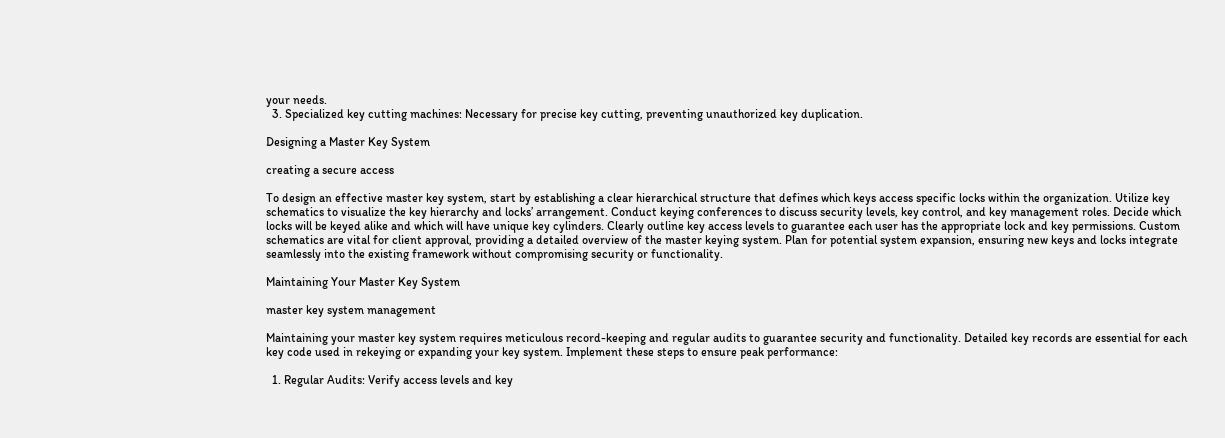your needs.
  3. Specialized key cutting machines: Necessary for precise key cutting, preventing unauthorized key duplication.

Designing a Master Key System

creating a secure access

To design an effective master key system, start by establishing a clear hierarchical structure that defines which keys access specific locks within the organization. Utilize key schematics to visualize the key hierarchy and locks’ arrangement. Conduct keying conferences to discuss security levels, key control, and key management roles. Decide which locks will be keyed alike and which will have unique key cylinders. Clearly outline key access levels to guarantee each user has the appropriate lock and key permissions. Custom schematics are vital for client approval, providing a detailed overview of the master keying system. Plan for potential system expansion, ensuring new keys and locks integrate seamlessly into the existing framework without compromising security or functionality.

Maintaining Your Master Key System

master key system management

Maintaining your master key system requires meticulous record-keeping and regular audits to guarantee security and functionality. Detailed key records are essential for each key code used in rekeying or expanding your key system. Implement these steps to ensure peak performance:

  1. Regular Audits: Verify access levels and key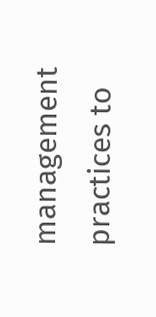management practices to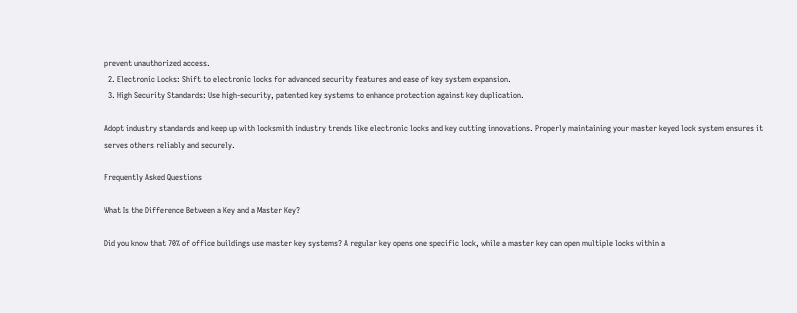prevent unauthorized access.
  2. Electronic Locks: Shift to electronic locks for advanced security features and ease of key system expansion.
  3. High Security Standards: Use high-security, patented key systems to enhance protection against key duplication.

Adopt industry standards and keep up with locksmith industry trends like electronic locks and key cutting innovations. Properly maintaining your master keyed lock system ensures it serves others reliably and securely.

Frequently Asked Questions

What Is the Difference Between a Key and a Master Key?

Did you know that 70% of office buildings use master key systems? A regular key opens one specific lock, while a master key can open multiple locks within a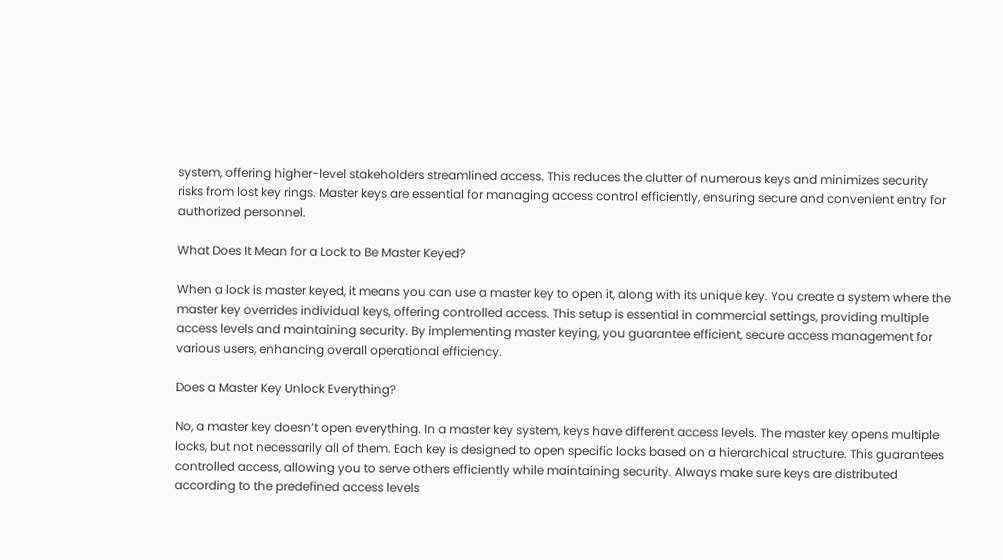system, offering higher-level stakeholders streamlined access. This reduces the clutter of numerous keys and minimizes security risks from lost key rings. Master keys are essential for managing access control efficiently, ensuring secure and convenient entry for authorized personnel.

What Does It Mean for a Lock to Be Master Keyed?

When a lock is master keyed, it means you can use a master key to open it, along with its unique key. You create a system where the master key overrides individual keys, offering controlled access. This setup is essential in commercial settings, providing multiple access levels and maintaining security. By implementing master keying, you guarantee efficient, secure access management for various users, enhancing overall operational efficiency.

Does a Master Key Unlock Everything?

No, a master key doesn’t open everything. In a master key system, keys have different access levels. The master key opens multiple locks, but not necessarily all of them. Each key is designed to open specific locks based on a hierarchical structure. This guarantees controlled access, allowing you to serve others efficiently while maintaining security. Always make sure keys are distributed according to the predefined access levels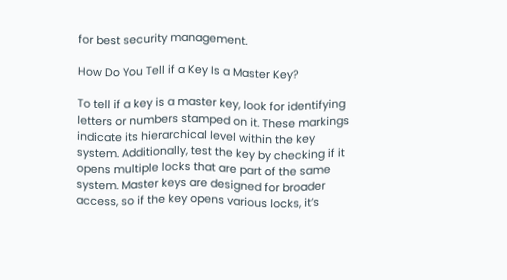for best security management.

How Do You Tell if a Key Is a Master Key?

To tell if a key is a master key, look for identifying letters or numbers stamped on it. These markings indicate its hierarchical level within the key system. Additionally, test the key by checking if it opens multiple locks that are part of the same system. Master keys are designed for broader access, so if the key opens various locks, it’s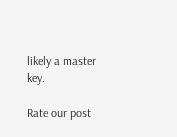likely a master key.

Rate our post